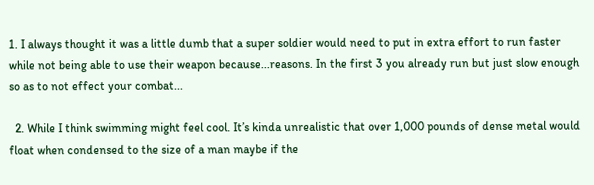1. I always thought it was a little dumb that a super soldier would need to put in extra effort to run faster while not being able to use their weapon because...reasons. In the first 3 you already run but just slow enough so as to not effect your combat...

  2. While I think swimming might feel cool. It’s kinda unrealistic that over 1,000 pounds of dense metal would float when condensed to the size of a man maybe if the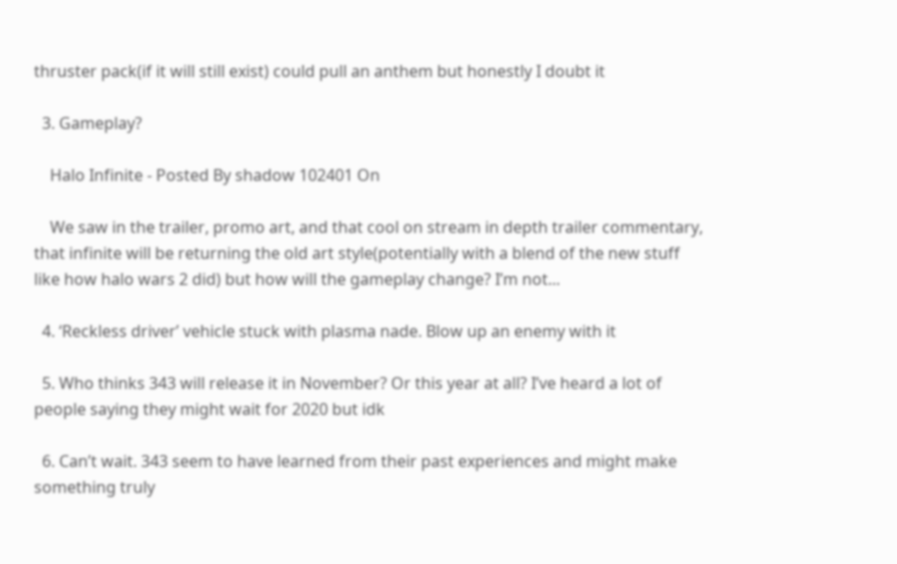thruster pack(if it will still exist) could pull an anthem but honestly I doubt it

  3. Gameplay?

    Halo Infinite - Posted By shadow 102401 On

    We saw in the trailer, promo art, and that cool on stream in depth trailer commentary, that infinite will be returning the old art style(potentially with a blend of the new stuff like how halo wars 2 did) but how will the gameplay change? I’m not...

  4. ‘Reckless driver’ vehicle stuck with plasma nade. Blow up an enemy with it

  5. Who thinks 343 will release it in November? Or this year at all? I’ve heard a lot of people saying they might wait for 2020 but idk

  6. Can’t wait. 343 seem to have learned from their past experiences and might make something truly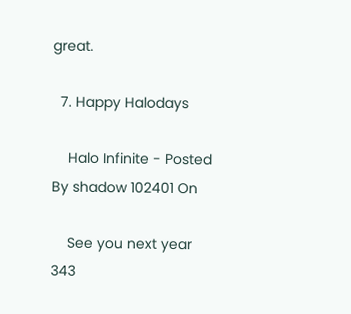great.

  7. Happy Halodays

    Halo Infinite - Posted By shadow 102401 On

    See you next year 343